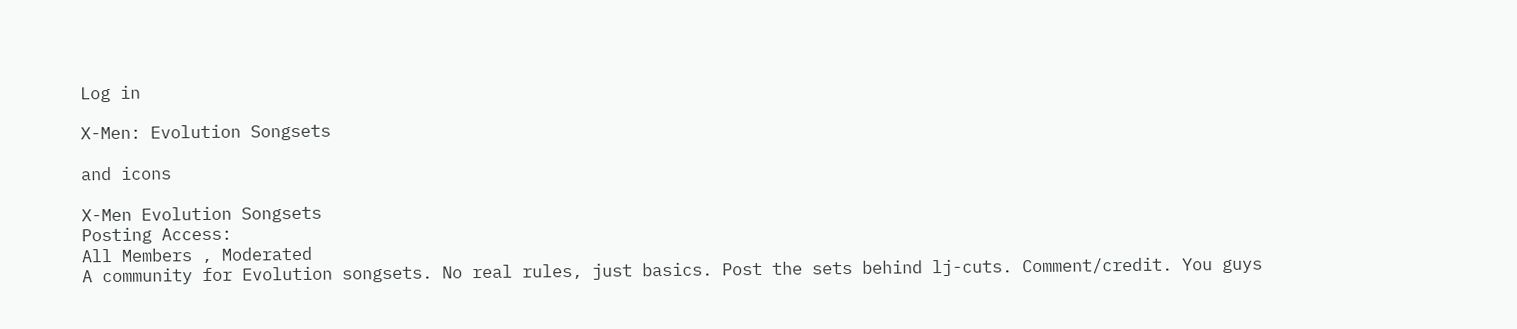Log in

X-Men: Evolution Songsets

and icons

X-Men Evolution Songsets
Posting Access:
All Members , Moderated
A community for Evolution songsets. No real rules, just basics. Post the sets behind lj-cuts. Comment/credit. You guys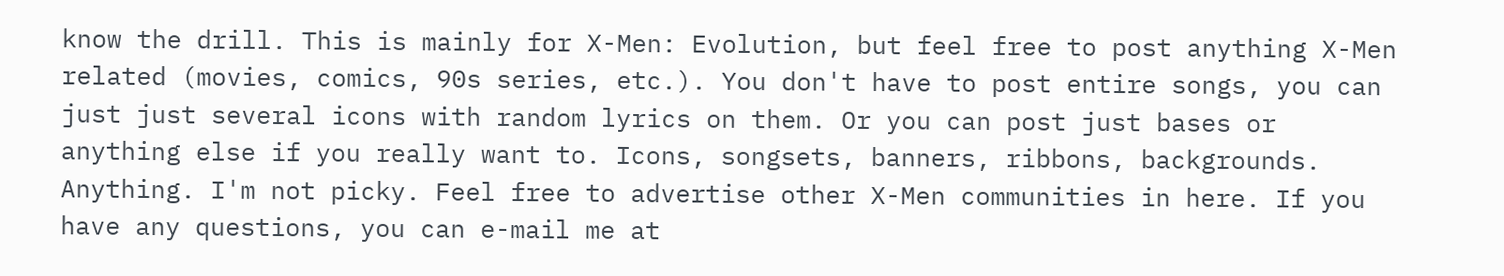know the drill. This is mainly for X-Men: Evolution, but feel free to post anything X-Men related (movies, comics, 90s series, etc.). You don't have to post entire songs, you can just just several icons with random lyrics on them. Or you can post just bases or anything else if you really want to. Icons, songsets, banners, ribbons, backgrounds. Anything. I'm not picky. Feel free to advertise other X-Men communities in here. If you have any questions, you can e-mail me at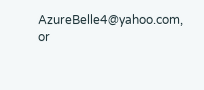AzureBelle4@yahoo.com, or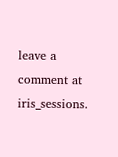leave a comment at iris_sessions.